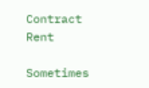Contract Rent

Sometimes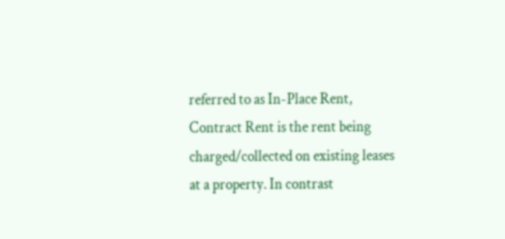referred to as In-Place Rent, Contract Rent is the rent being charged/collected on existing leases at a property. In contrast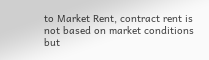to Market Rent, contract rent is not based on market conditions but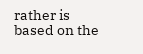rather is based on the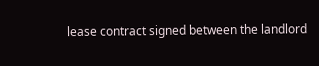lease contract signed between the landlord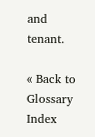and tenant.

« Back to Glossary Index